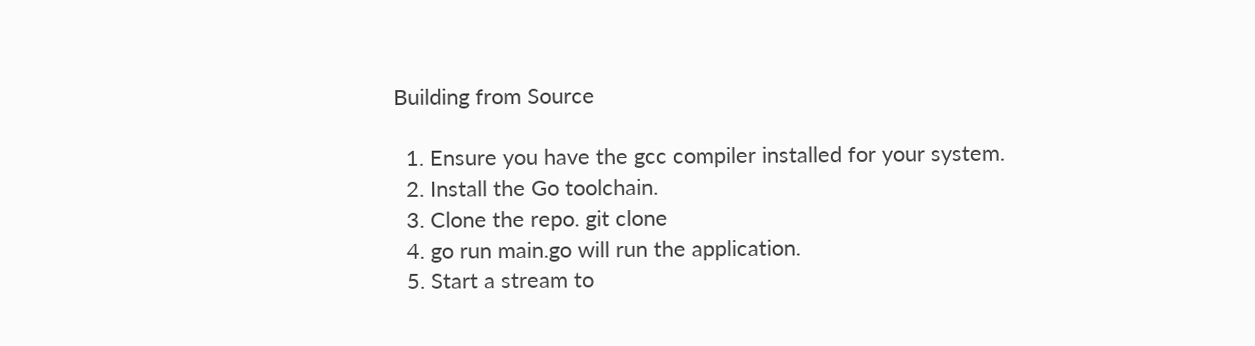Building from Source

  1. Ensure you have the gcc compiler installed for your system.
  2. Install the Go toolchain.
  3. Clone the repo. git clone
  4. go run main.go will run the application.
  5. Start a stream to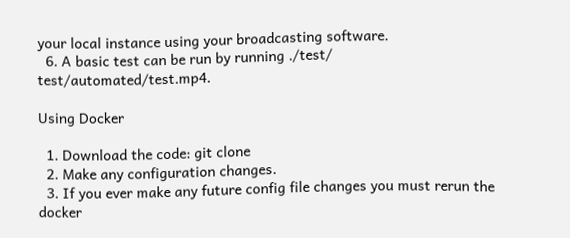your local instance using your broadcasting software.
  6. A basic test can be run by running ./test/ test/automated/test.mp4.

Using Docker

  1. Download the code: git clone
  2. Make any configuration changes.
  3. If you ever make any future config file changes you must rerun the docker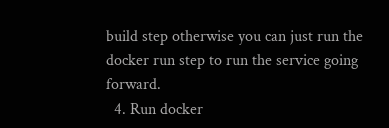build step otherwise you can just run the docker run step to run the service going forward.
  4. Run docker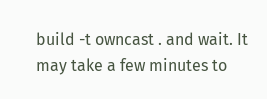build -t owncast . and wait. It may take a few minutes to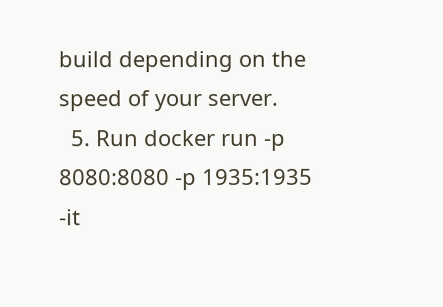build depending on the speed of your server.
  5. Run docker run -p 8080:8080 -p 1935:1935 -it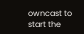owncast to start the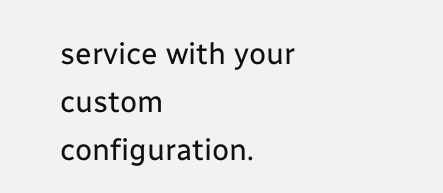service with your custom configuration.